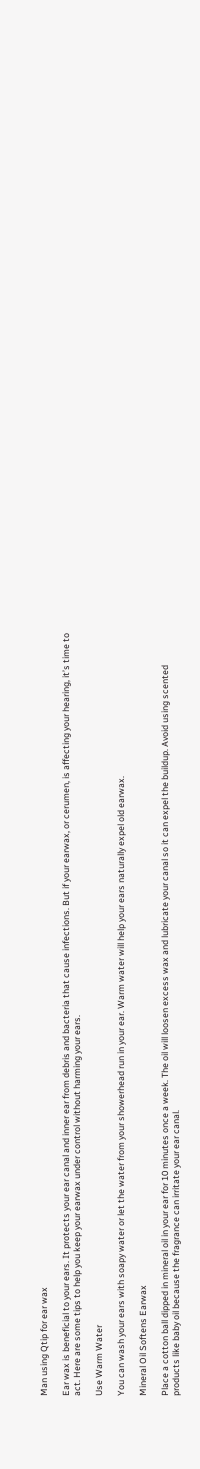Man using Qtip for ear wax

Ear wax is beneficial to your ears. It protects your ear canal and inner ear from debris and bacteria that cause infections. But if your earwax, or cerumen, is affecting your hearing, it’s time to act. Here are some tips to help you keep your earwax under control without harming your ears.

Use Warm Water

You can wash your ears with soapy water or let the water from your showerhead run in your ear. Warm water will help your ears naturally expel old earwax.

Mineral Oil Softens Earwax

Place a cotton ball dipped in mineral oil in your ear for 10 minutes once a week. The oil will loosen excess wax and lubricate your canal so it can expel the buildup. Avoid using scented products like baby oil because the fragrance can irritate your ear canal.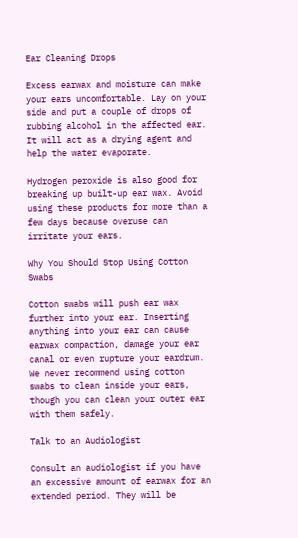Ear Cleaning Drops

Excess earwax and moisture can make your ears uncomfortable. Lay on your side and put a couple of drops of rubbing alcohol in the affected ear. It will act as a drying agent and help the water evaporate.

Hydrogen peroxide is also good for breaking up built-up ear wax. Avoid using these products for more than a few days because overuse can irritate your ears.

Why You Should Stop Using Cotton Swabs

Cotton swabs will push ear wax further into your ear. Inserting anything into your ear can cause earwax compaction, damage your ear canal or even rupture your eardrum. We never recommend using cotton swabs to clean inside your ears, though you can clean your outer ear with them safely.

Talk to an Audiologist

Consult an audiologist if you have an excessive amount of earwax for an extended period. They will be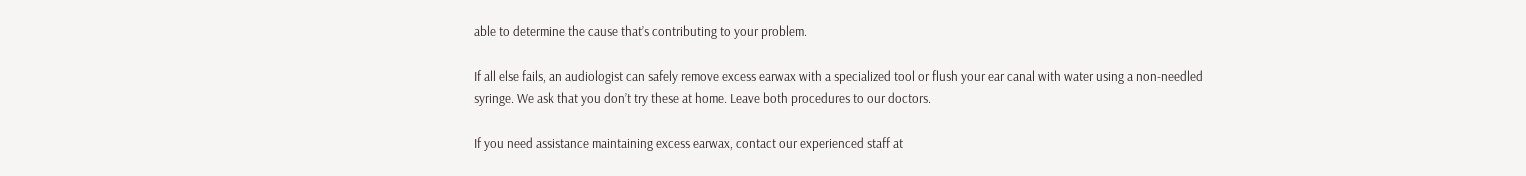able to determine the cause that’s contributing to your problem.

If all else fails, an audiologist can safely remove excess earwax with a specialized tool or flush your ear canal with water using a non-needled syringe. We ask that you don’t try these at home. Leave both procedures to our doctors.

If you need assistance maintaining excess earwax, contact our experienced staff at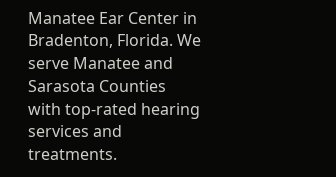Manatee Ear Center in Bradenton, Florida. We serve Manatee and Sarasota Counties with top-rated hearing services and treatments.